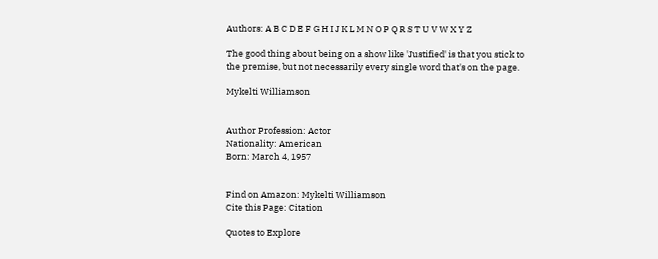Authors: A B C D E F G H I J K L M N O P Q R S T U V W X Y Z

The good thing about being on a show like 'Justified' is that you stick to the premise, but not necessarily every single word that's on the page.

Mykelti Williamson


Author Profession: Actor
Nationality: American
Born: March 4, 1957


Find on Amazon: Mykelti Williamson
Cite this Page: Citation

Quotes to Explore